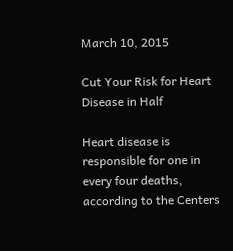March 10, 2015

Cut Your Risk for Heart Disease in Half

Heart disease is responsible for one in every four deaths, according to the Centers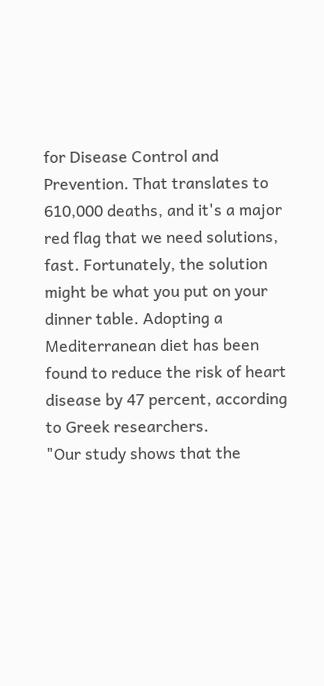for Disease Control and Prevention. That translates to 610,000 deaths, and it's a major red flag that we need solutions, fast. Fortunately, the solution might be what you put on your dinner table. Adopting a Mediterranean diet has been found to reduce the risk of heart disease by 47 percent, according to Greek researchers.
"Our study shows that the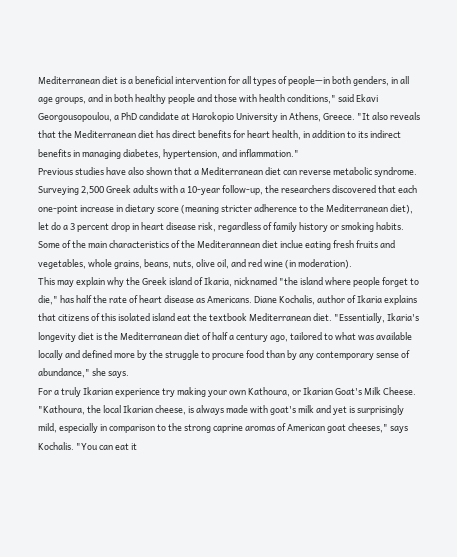Mediterranean diet is a beneficial intervention for all types of people—in both genders, in all age groups, and in both healthy people and those with health conditions," said Ekavi Georgousopoulou, a PhD candidate at Harokopio University in Athens, Greece. "It also reveals that the Mediterranean diet has direct benefits for heart health, in addition to its indirect benefits in managing diabetes, hypertension, and inflammation."
Previous studies have also shown that a Mediterranean diet can reverse metabolic syndrome.
Surveying 2,500 Greek adults with a 10-year follow-up, the researchers discovered that each one-point increase in dietary score (meaning stricter adherence to the Mediterranean diet), let do a 3 percent drop in heart disease risk, regardless of family history or smoking habits.
Some of the main characteristics of the Mediterannean diet inclue eating fresh fruits and vegetables, whole grains, beans, nuts, olive oil, and red wine (in moderation).
This may explain why the Greek island of Ikaria, nicknamed "the island where people forget to die," has half the rate of heart disease as Americans. Diane Kochalis, author of Ikaria explains that citizens of this isolated island eat the textbook Mediterranean diet. "Essentially, Ikaria's longevity diet is the Mediterranean diet of half a century ago, tailored to what was available locally and defined more by the struggle to procure food than by any contemporary sense of abundance," she says.
For a truly Ikarian experience try making your own Kathoura, or Ikarian Goat's Milk Cheese. "Kathoura, the local Ikarian cheese, is always made with goat's milk and yet is surprisingly mild, especially in comparison to the strong caprine aromas of American goat cheeses," says Kochalis. "You can eat it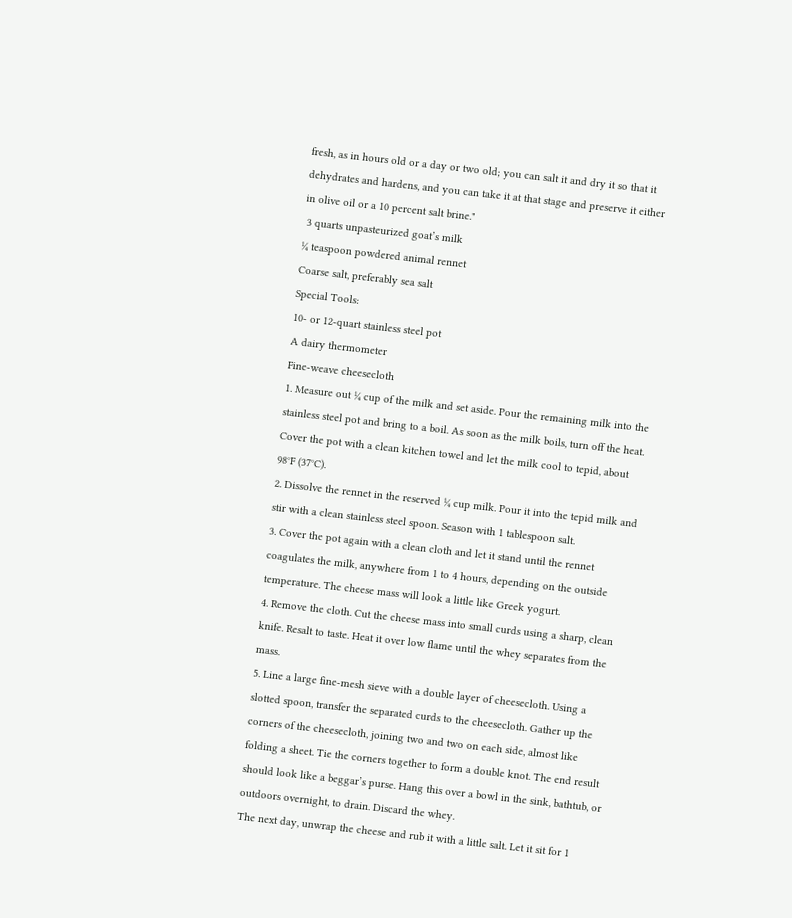fresh, as in hours old or a day or two old; you can salt it and dry it so that it dehydrates and hardens, and you can take it at that stage and preserve it either in olive oil or a 10 percent salt brine."
 3 quarts unpasteurized goat’s milk
¼ teaspoon powdered animal rennet
Coarse salt, preferably sea salt
Special Tools:
10- or 12-quart stainless steel pot
A dairy thermometer
Fine-weave cheesecloth
1. Measure out ¼ cup of the milk and set aside. Pour the remaining milk into the stainless steel pot and bring to a boil. As soon as the milk boils, turn off the heat. Cover the pot with a clean kitchen towel and let the milk cool to tepid, about 98°F (37°C).
2. Dissolve the rennet in the reserved ¼ cup milk. Pour it into the tepid milk and stir with a clean stainless steel spoon. Season with 1 tablespoon salt.
3. Cover the pot again with a clean cloth and let it stand until the rennet coagulates the milk, anywhere from 1 to 4 hours, depending on the outside temperature. The cheese mass will look a little like Greek yogurt.
4. Remove the cloth. Cut the cheese mass into small curds using a sharp, clean knife. Resalt to taste. Heat it over low flame until the whey separates from the mass.
5. Line a large fine-mesh sieve with a double layer of cheesecloth. Using a slotted spoon, transfer the separated curds to the cheesecloth. Gather up the corners of the cheesecloth, joining two and two on each side, almost like folding a sheet. Tie the corners together to form a double knot. The end result should look like a beggar’s purse. Hang this over a bowl in the sink, bathtub, or outdoors overnight, to drain. Discard the whey.
The next day, unwrap the cheese and rub it with a little salt. Let it sit for 1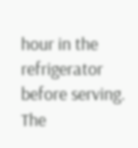hour in the refrigerator before serving. The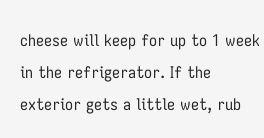cheese will keep for up to 1 week in the refrigerator. If the exterior gets a little wet, rub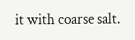it with coarse salt.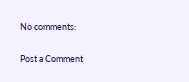No comments:

Post a Comment